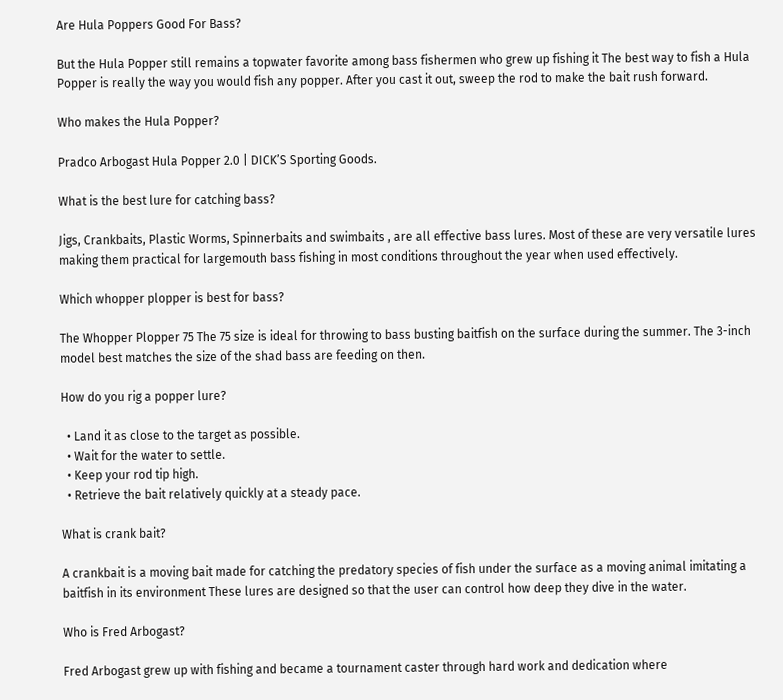Are Hula Poppers Good For Bass?

But the Hula Popper still remains a topwater favorite among bass fishermen who grew up fishing it The best way to fish a Hula Popper is really the way you would fish any popper. After you cast it out, sweep the rod to make the bait rush forward.

Who makes the Hula Popper?

Pradco Arbogast Hula Popper 2.0 | DICK’S Sporting Goods.

What is the best lure for catching bass?

Jigs, Crankbaits, Plastic Worms, Spinnerbaits and swimbaits , are all effective bass lures. Most of these are very versatile lures making them practical for largemouth bass fishing in most conditions throughout the year when used effectively.

Which whopper plopper is best for bass?

The Whopper Plopper 75 The 75 size is ideal for throwing to bass busting baitfish on the surface during the summer. The 3-inch model best matches the size of the shad bass are feeding on then.

How do you rig a popper lure?

  • Land it as close to the target as possible.
  • Wait for the water to settle.
  • Keep your rod tip high.
  • Retrieve the bait relatively quickly at a steady pace.

What is crank bait?

A crankbait is a moving bait made for catching the predatory species of fish under the surface as a moving animal imitating a baitfish in its environment These lures are designed so that the user can control how deep they dive in the water.

Who is Fred Arbogast?

Fred Arbogast grew up with fishing and became a tournament caster through hard work and dedication where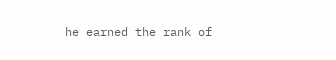he earned the rank of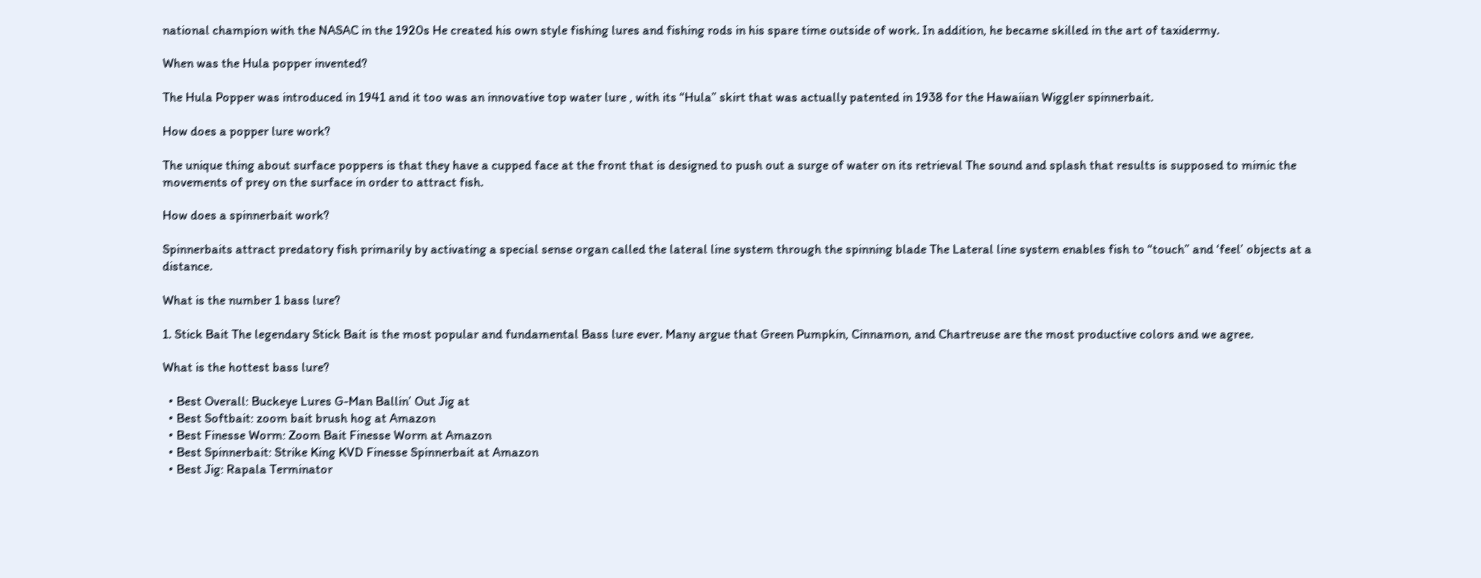national champion with the NASAC in the 1920s He created his own style fishing lures and fishing rods in his spare time outside of work. In addition, he became skilled in the art of taxidermy.

When was the Hula popper invented?

The Hula Popper was introduced in 1941 and it too was an innovative top water lure , with its “Hula” skirt that was actually patented in 1938 for the Hawaiian Wiggler spinnerbait.

How does a popper lure work?

The unique thing about surface poppers is that they have a cupped face at the front that is designed to push out a surge of water on its retrieval The sound and splash that results is supposed to mimic the movements of prey on the surface in order to attract fish.

How does a spinnerbait work?

Spinnerbaits attract predatory fish primarily by activating a special sense organ called the lateral line system through the spinning blade The Lateral line system enables fish to “touch” and ‘feel’ objects at a distance.

What is the number 1 bass lure?

1. Stick Bait The legendary Stick Bait is the most popular and fundamental Bass lure ever. Many argue that Green Pumpkin, Cinnamon, and Chartreuse are the most productive colors and we agree.

What is the hottest bass lure?

  • Best Overall: Buckeye Lures G-Man Ballin’ Out Jig at
  • Best Softbait: zoom bait brush hog at Amazon
  • Best Finesse Worm: Zoom Bait Finesse Worm at Amazon
  • Best Spinnerbait: Strike King KVD Finesse Spinnerbait at Amazon
  • Best Jig: Rapala Terminator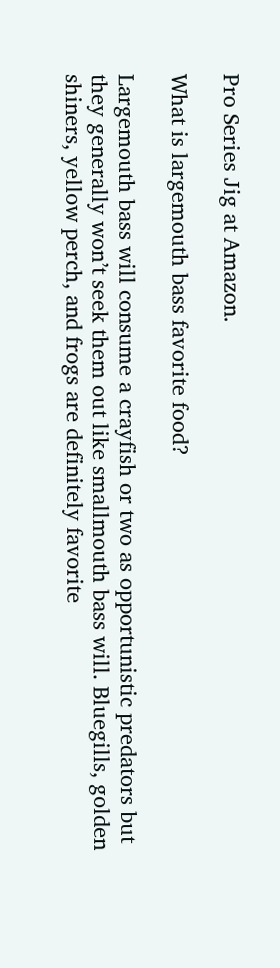Pro Series Jig at Amazon.

What is largemouth bass favorite food?

Largemouth bass will consume a crayfish or two as opportunistic predators but they generally won’t seek them out like smallmouth bass will. Bluegills, golden shiners, yellow perch, and frogs are definitely favorite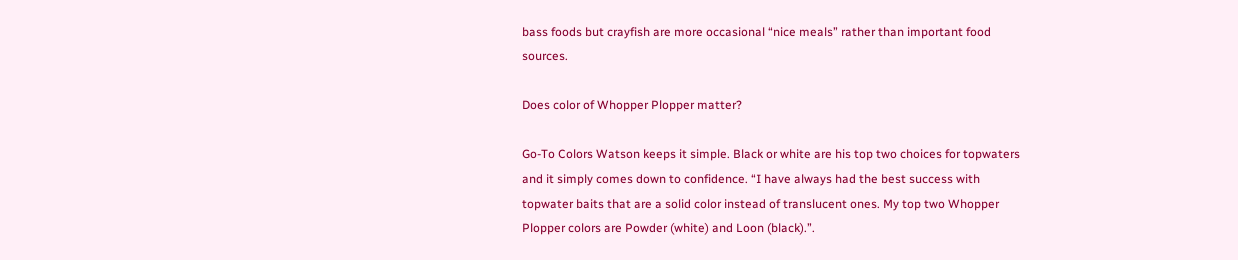bass foods but crayfish are more occasional “nice meals” rather than important food sources.

Does color of Whopper Plopper matter?

Go-To Colors Watson keeps it simple. Black or white are his top two choices for topwaters and it simply comes down to confidence. “I have always had the best success with topwater baits that are a solid color instead of translucent ones. My top two Whopper Plopper colors are Powder (white) and Loon (black).”.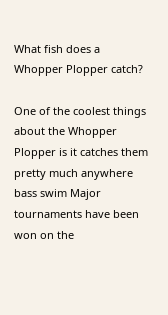What fish does a Whopper Plopper catch?

One of the coolest things about the Whopper Plopper is it catches them pretty much anywhere bass swim Major tournaments have been won on the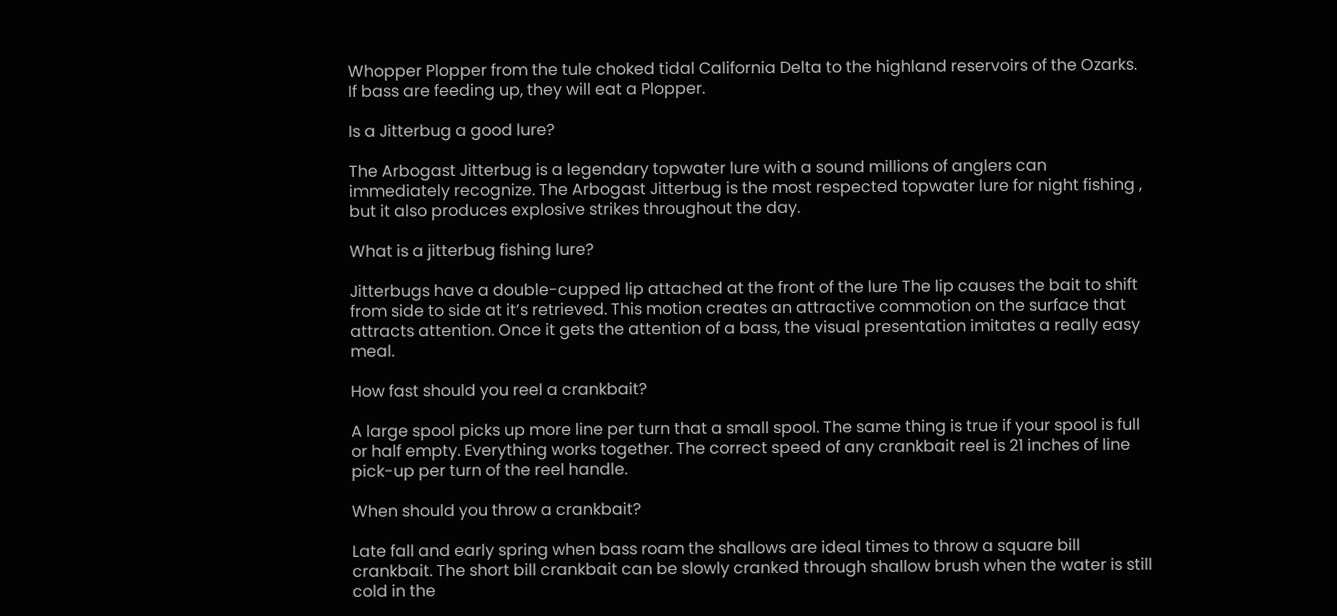Whopper Plopper from the tule choked tidal California Delta to the highland reservoirs of the Ozarks. If bass are feeding up, they will eat a Plopper.

Is a Jitterbug a good lure?

The Arbogast Jitterbug is a legendary topwater lure with a sound millions of anglers can immediately recognize. The Arbogast Jitterbug is the most respected topwater lure for night fishing , but it also produces explosive strikes throughout the day.

What is a jitterbug fishing lure?

Jitterbugs have a double-cupped lip attached at the front of the lure The lip causes the bait to shift from side to side at it’s retrieved. This motion creates an attractive commotion on the surface that attracts attention. Once it gets the attention of a bass, the visual presentation imitates a really easy meal.

How fast should you reel a crankbait?

A large spool picks up more line per turn that a small spool. The same thing is true if your spool is full or half empty. Everything works together. The correct speed of any crankbait reel is 21 inches of line pick-up per turn of the reel handle.

When should you throw a crankbait?

Late fall and early spring when bass roam the shallows are ideal times to throw a square bill crankbait. The short bill crankbait can be slowly cranked through shallow brush when the water is still cold in the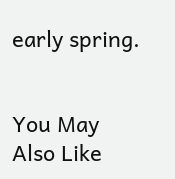early spring.


You May Also Like